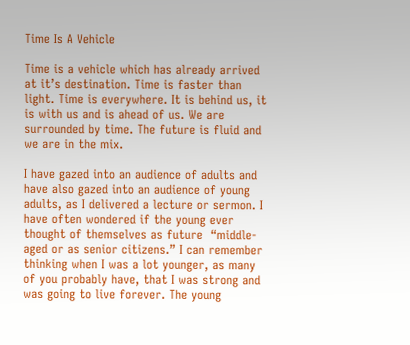Time Is A Vehicle

Time is a vehicle which has already arrived at it’s destination. Time is faster than light. Time is everywhere. It is behind us, it is with us and is ahead of us. We are surrounded by time. The future is fluid and we are in the mix.

I have gazed into an audience of adults and have also gazed into an audience of young adults, as I delivered a lecture or sermon. I have often wondered if the young ever thought of themselves as future  “middle-aged or as senior citizens.” I can remember thinking when I was a lot younger, as many of you probably have, that I was strong and was going to live forever. The young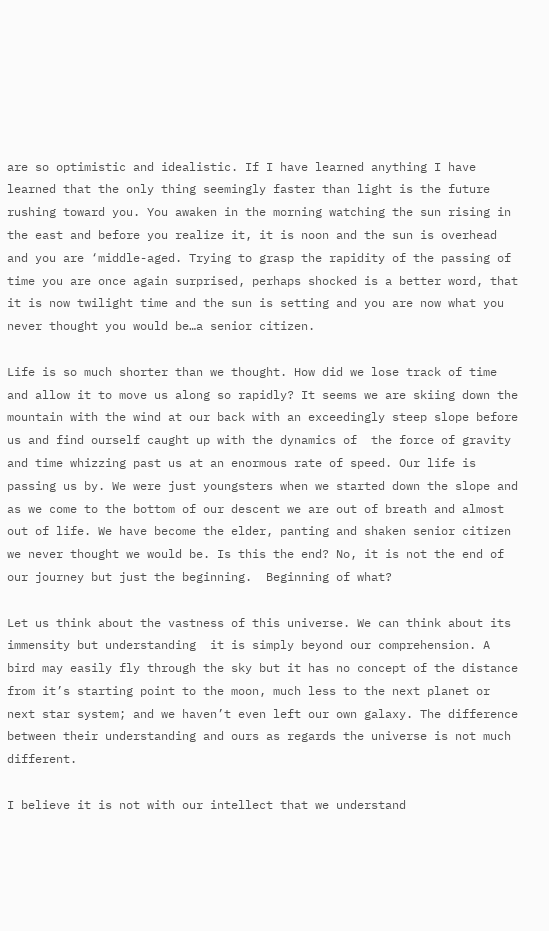are so optimistic and idealistic. If I have learned anything I have learned that the only thing seemingly faster than light is the future rushing toward you. You awaken in the morning watching the sun rising in the east and before you realize it, it is noon and the sun is overhead and you are ‘middle-aged. Trying to grasp the rapidity of the passing of time you are once again surprised, perhaps shocked is a better word, that it is now twilight time and the sun is setting and you are now what you never thought you would be…a senior citizen.

Life is so much shorter than we thought. How did we lose track of time and allow it to move us along so rapidly? It seems we are skiing down the mountain with the wind at our back with an exceedingly steep slope before us and find ourself caught up with the dynamics of  the force of gravity and time whizzing past us at an enormous rate of speed. Our life is passing us by. We were just youngsters when we started down the slope and as we come to the bottom of our descent we are out of breath and almost out of life. We have become the elder, panting and shaken senior citizen we never thought we would be. Is this the end? No, it is not the end of our journey but just the beginning.  Beginning of what?

Let us think about the vastness of this universe. We can think about its immensity but understanding  it is simply beyond our comprehension. A bird may easily fly through the sky but it has no concept of the distance from it’s starting point to the moon, much less to the next planet or next star system; and we haven’t even left our own galaxy. The difference between their understanding and ours as regards the universe is not much different.

I believe it is not with our intellect that we understand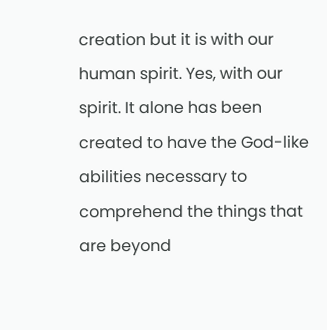creation but it is with our human spirit. Yes, with our spirit. It alone has been created to have the God-like abilities necessary to comprehend the things that are beyond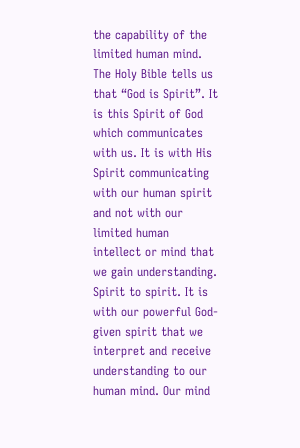the capability of the limited human mind. The Holy Bible tells us that “God is Spirit”. It is this Spirit of God which communicates with us. It is with His Spirit communicating with our human spirit and not with our limited human intellect or mind that we gain understanding. Spirit to spirit. It is with our powerful God-given spirit that we interpret and receive understanding to our human mind. Our mind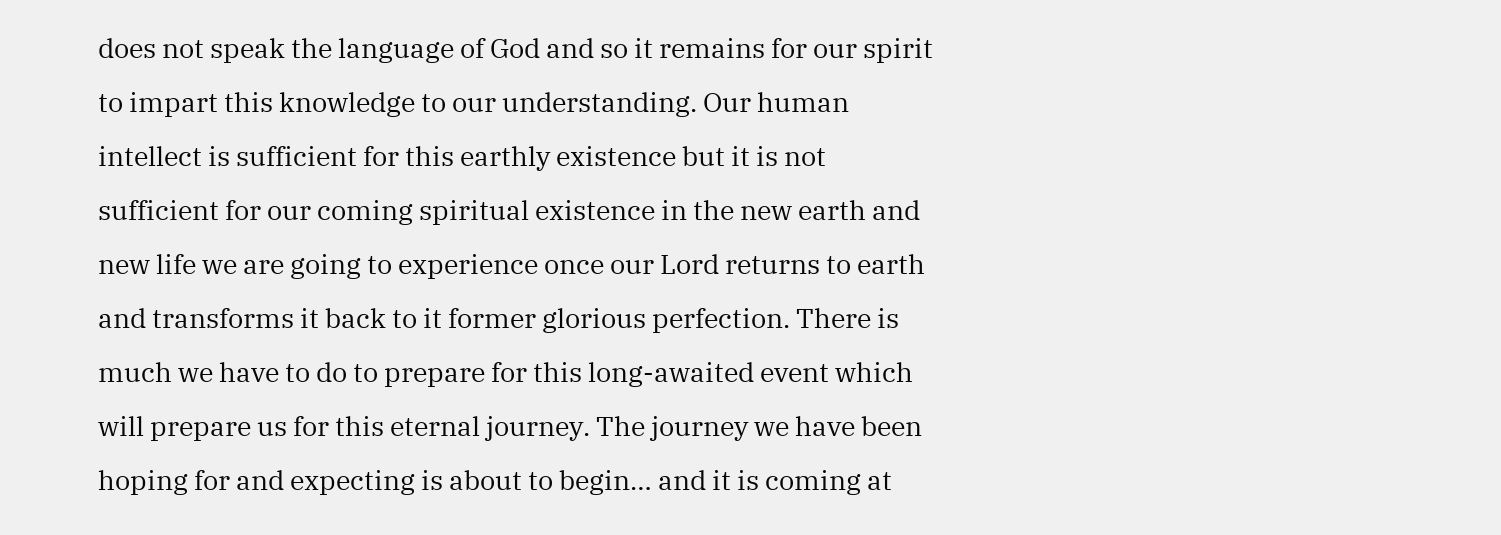does not speak the language of God and so it remains for our spirit to impart this knowledge to our understanding. Our human intellect is sufficient for this earthly existence but it is not sufficient for our coming spiritual existence in the new earth and new life we are going to experience once our Lord returns to earth and transforms it back to it former glorious perfection. There is much we have to do to prepare for this long-awaited event which will prepare us for this eternal journey. The journey we have been hoping for and expecting is about to begin… and it is coming at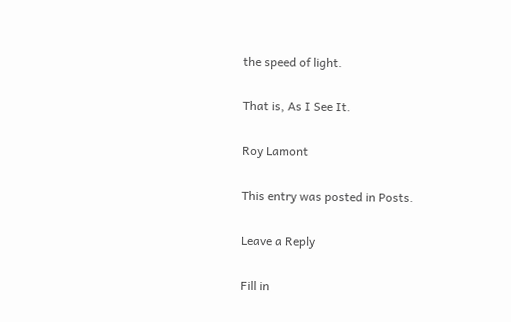the speed of light.

That is, As I See It.

Roy Lamont

This entry was posted in Posts.

Leave a Reply

Fill in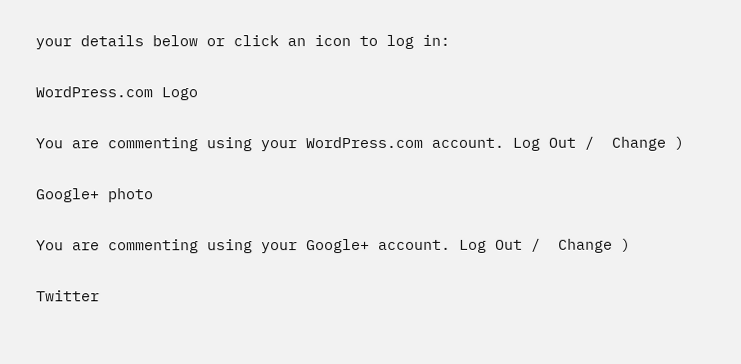your details below or click an icon to log in:

WordPress.com Logo

You are commenting using your WordPress.com account. Log Out /  Change )

Google+ photo

You are commenting using your Google+ account. Log Out /  Change )

Twitter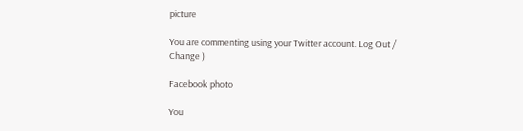picture

You are commenting using your Twitter account. Log Out /  Change )

Facebook photo

You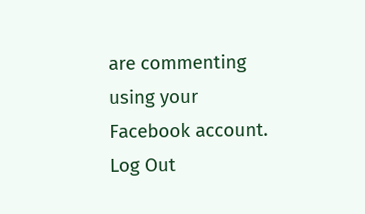are commenting using your Facebook account. Log Out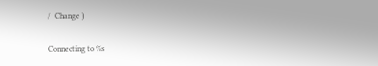/  Change )

Connecting to %s